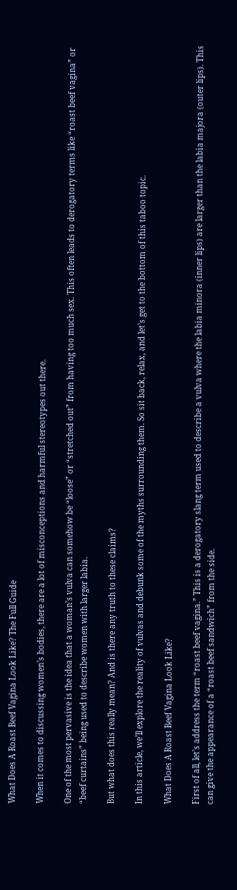What Does A Roast Beef Vagina Look Like? The Full Guide

When it comes to discussing women’s bodies, there are a lot of misconceptions and harmful stereotypes out there.

One of the most pervasive is the idea that a woman’s vulva can somehow be “loose” or “stretched out” from having too much sex. This often leads to derogatory terms like “roast beef vagina” or “beef curtains” being used to describe women with larger labia.

But what does this really mean? And is there any truth to these claims?

In this article, we’ll explore the reality of vulvas and debunk some of the myths surrounding them. So sit back, relax, and let’s get to the bottom of this taboo topic.

What Does A Roast Beef Vagina Look Like?

First of all, let’s address the term “roast beef vagina.” This is a derogatory slang term used to describe a vulva where the labia minora (inner lips) are larger than the labia majora (outer lips). This can give the appearance of a “roast beef sandwich” from the side.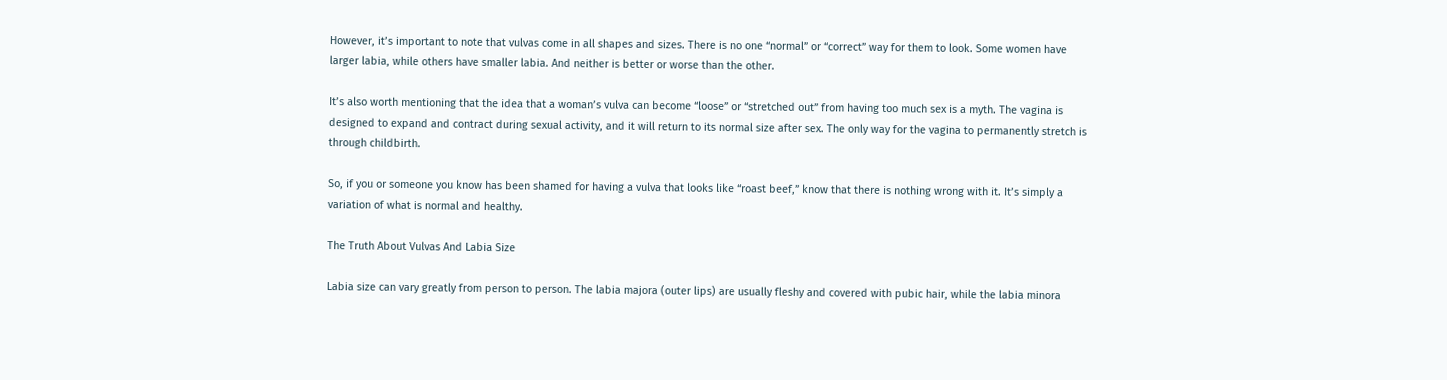However, it’s important to note that vulvas come in all shapes and sizes. There is no one “normal” or “correct” way for them to look. Some women have larger labia, while others have smaller labia. And neither is better or worse than the other.

It’s also worth mentioning that the idea that a woman’s vulva can become “loose” or “stretched out” from having too much sex is a myth. The vagina is designed to expand and contract during sexual activity, and it will return to its normal size after sex. The only way for the vagina to permanently stretch is through childbirth.

So, if you or someone you know has been shamed for having a vulva that looks like “roast beef,” know that there is nothing wrong with it. It’s simply a variation of what is normal and healthy.

The Truth About Vulvas And Labia Size

Labia size can vary greatly from person to person. The labia majora (outer lips) are usually fleshy and covered with pubic hair, while the labia minora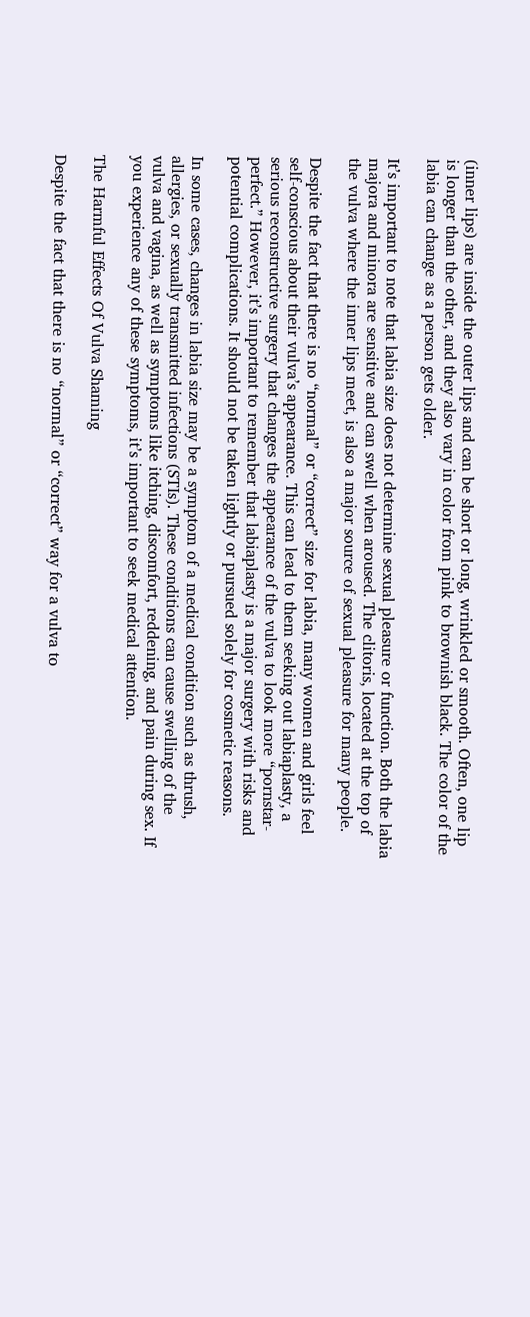(inner lips) are inside the outer lips and can be short or long, wrinkled or smooth. Often, one lip is longer than the other, and they also vary in color from pink to brownish black. The color of the labia can change as a person gets older.

It’s important to note that labia size does not determine sexual pleasure or function. Both the labia majora and minora are sensitive and can swell when aroused. The clitoris, located at the top of the vulva where the inner lips meet, is also a major source of sexual pleasure for many people.

Despite the fact that there is no “normal” or “correct” size for labia, many women and girls feel self-conscious about their vulva’s appearance. This can lead to them seeking out labiaplasty, a serious reconstructive surgery that changes the appearance of the vulva to look more “pornstar-perfect.” However, it’s important to remember that labiaplasty is a major surgery with risks and potential complications. It should not be taken lightly or pursued solely for cosmetic reasons.

In some cases, changes in labia size may be a symptom of a medical condition such as thrush, allergies, or sexually transmitted infections (STIs). These conditions can cause swelling of the vulva and vagina, as well as symptoms like itching, discomfort, reddening, and pain during sex. If you experience any of these symptoms, it’s important to seek medical attention.

The Harmful Effects Of Vulva Shaming

Despite the fact that there is no “normal” or “correct” way for a vulva to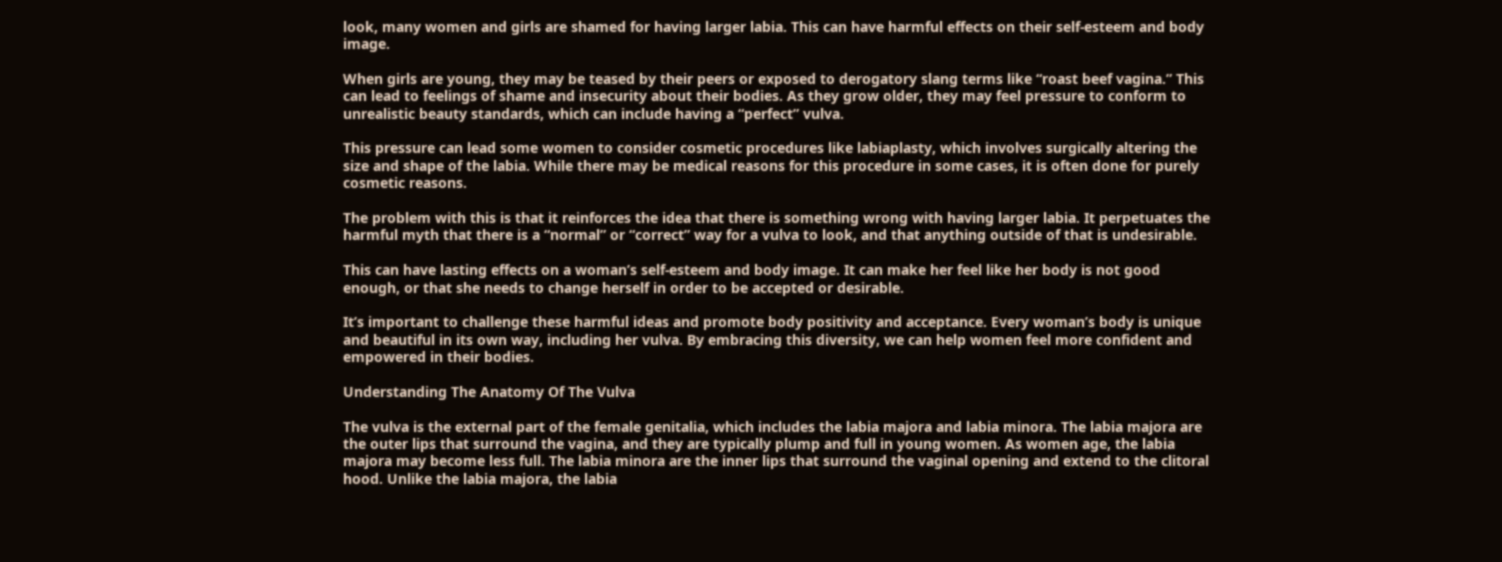look, many women and girls are shamed for having larger labia. This can have harmful effects on their self-esteem and body image.

When girls are young, they may be teased by their peers or exposed to derogatory slang terms like “roast beef vagina.” This can lead to feelings of shame and insecurity about their bodies. As they grow older, they may feel pressure to conform to unrealistic beauty standards, which can include having a “perfect” vulva.

This pressure can lead some women to consider cosmetic procedures like labiaplasty, which involves surgically altering the size and shape of the labia. While there may be medical reasons for this procedure in some cases, it is often done for purely cosmetic reasons.

The problem with this is that it reinforces the idea that there is something wrong with having larger labia. It perpetuates the harmful myth that there is a “normal” or “correct” way for a vulva to look, and that anything outside of that is undesirable.

This can have lasting effects on a woman’s self-esteem and body image. It can make her feel like her body is not good enough, or that she needs to change herself in order to be accepted or desirable.

It’s important to challenge these harmful ideas and promote body positivity and acceptance. Every woman’s body is unique and beautiful in its own way, including her vulva. By embracing this diversity, we can help women feel more confident and empowered in their bodies.

Understanding The Anatomy Of The Vulva

The vulva is the external part of the female genitalia, which includes the labia majora and labia minora. The labia majora are the outer lips that surround the vagina, and they are typically plump and full in young women. As women age, the labia majora may become less full. The labia minora are the inner lips that surround the vaginal opening and extend to the clitoral hood. Unlike the labia majora, the labia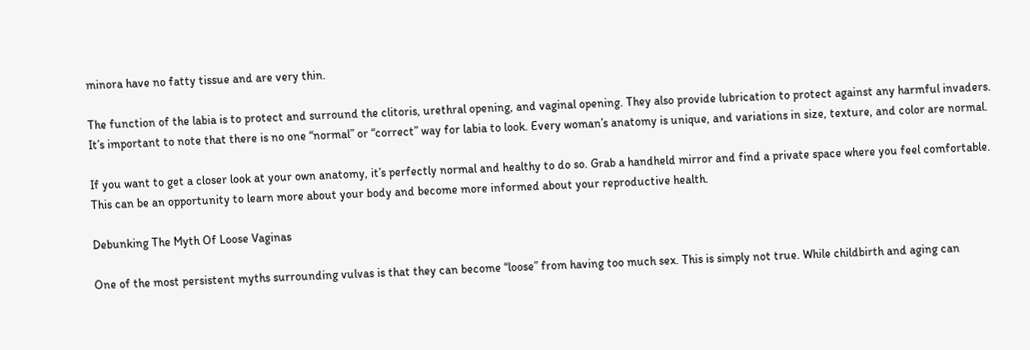minora have no fatty tissue and are very thin.

The function of the labia is to protect and surround the clitoris, urethral opening, and vaginal opening. They also provide lubrication to protect against any harmful invaders. It’s important to note that there is no one “normal” or “correct” way for labia to look. Every woman’s anatomy is unique, and variations in size, texture, and color are normal.

If you want to get a closer look at your own anatomy, it’s perfectly normal and healthy to do so. Grab a handheld mirror and find a private space where you feel comfortable. This can be an opportunity to learn more about your body and become more informed about your reproductive health.

Debunking The Myth Of Loose Vaginas

One of the most persistent myths surrounding vulvas is that they can become “loose” from having too much sex. This is simply not true. While childbirth and aging can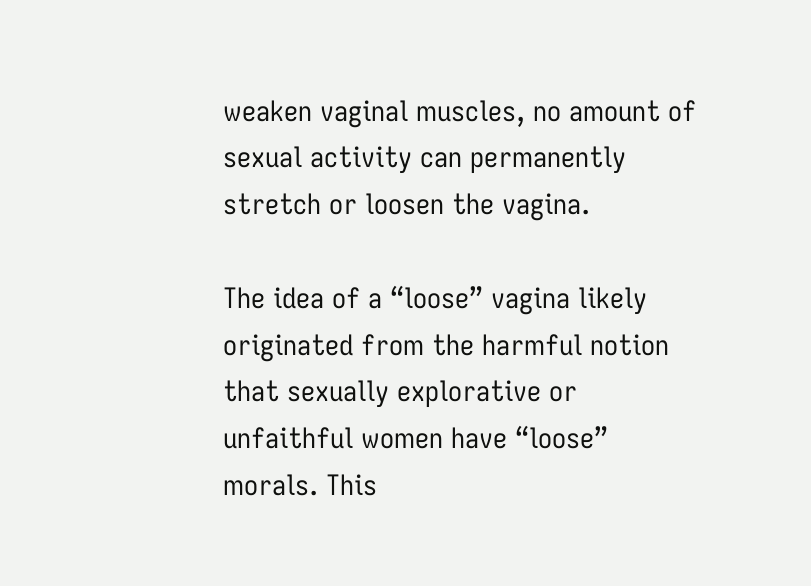weaken vaginal muscles, no amount of sexual activity can permanently stretch or loosen the vagina.

The idea of a “loose” vagina likely originated from the harmful notion that sexually explorative or unfaithful women have “loose” morals. This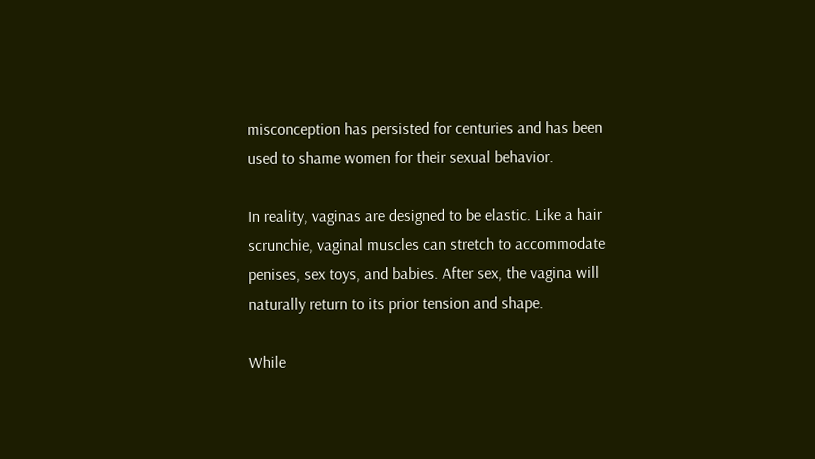misconception has persisted for centuries and has been used to shame women for their sexual behavior.

In reality, vaginas are designed to be elastic. Like a hair scrunchie, vaginal muscles can stretch to accommodate penises, sex toys, and babies. After sex, the vagina will naturally return to its prior tension and shape.

While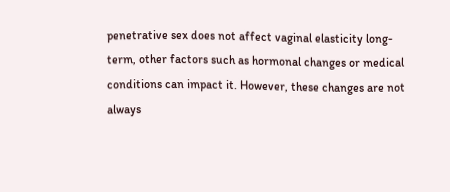penetrative sex does not affect vaginal elasticity long-term, other factors such as hormonal changes or medical conditions can impact it. However, these changes are not always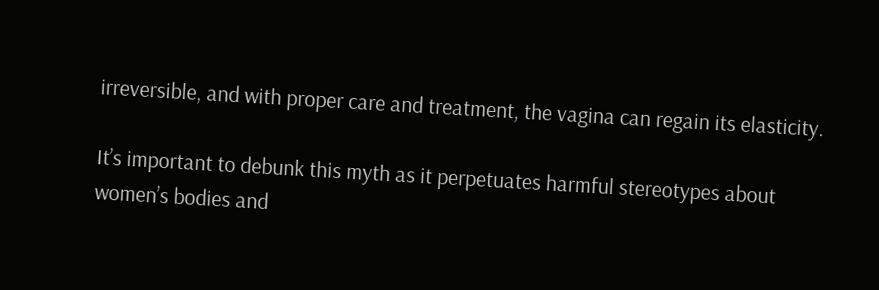irreversible, and with proper care and treatment, the vagina can regain its elasticity.

It’s important to debunk this myth as it perpetuates harmful stereotypes about women’s bodies and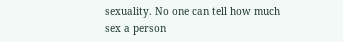sexuality. No one can tell how much sex a person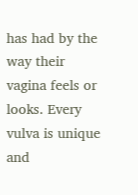has had by the way their vagina feels or looks. Every vulva is unique and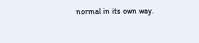normal in its own way.